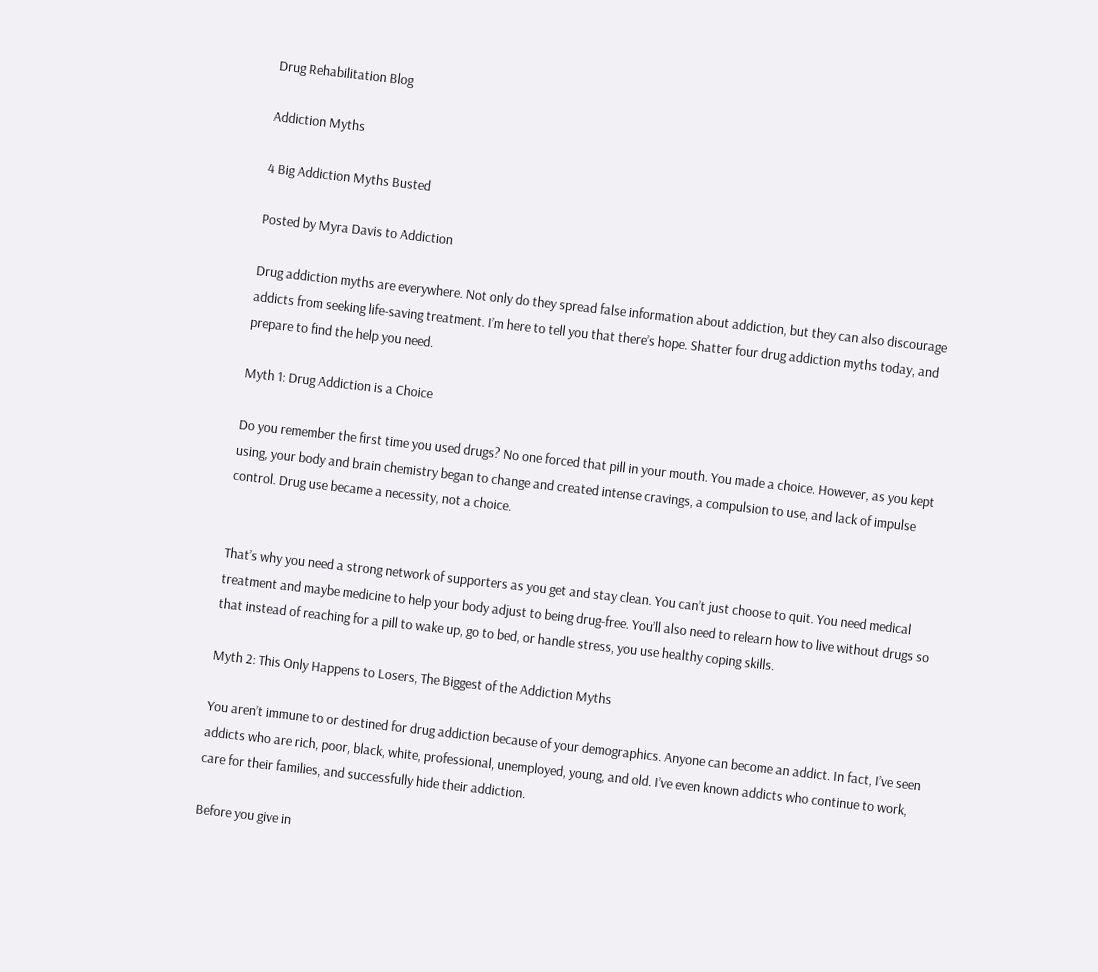Drug Rehabilitation Blog

Addiction Myths

4 Big Addiction Myths Busted

Posted by Myra Davis to Addiction

Drug addiction myths are everywhere. Not only do they spread false information about addiction, but they can also discourage addicts from seeking life-saving treatment. I’m here to tell you that there’s hope. Shatter four drug addiction myths today, and prepare to find the help you need.

Myth 1: Drug Addiction is a Choice

Do you remember the first time you used drugs? No one forced that pill in your mouth. You made a choice. However, as you kept using, your body and brain chemistry began to change and created intense cravings, a compulsion to use, and lack of impulse control. Drug use became a necessity, not a choice.


That’s why you need a strong network of supporters as you get and stay clean. You can’t just choose to quit. You need medical treatment and maybe medicine to help your body adjust to being drug-free. You’ll also need to relearn how to live without drugs so that instead of reaching for a pill to wake up, go to bed, or handle stress, you use healthy coping skills.

Myth 2: This Only Happens to Losers, The Biggest of the Addiction Myths

You aren’t immune to or destined for drug addiction because of your demographics. Anyone can become an addict. In fact, I’ve seen addicts who are rich, poor, black, white, professional, unemployed, young, and old. I’ve even known addicts who continue to work, care for their families, and successfully hide their addiction.

Before you give in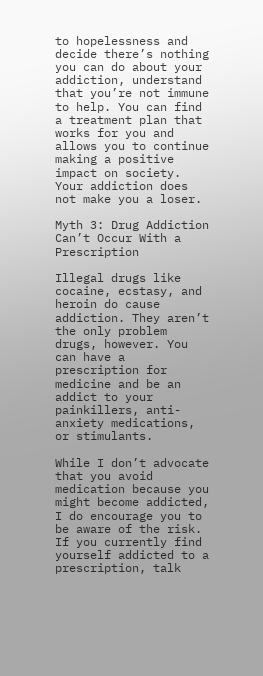to hopelessness and decide there’s nothing you can do about your addiction, understand that you’re not immune to help. You can find a treatment plan that works for you and allows you to continue making a positive impact on society. Your addiction does not make you a loser.

Myth 3: Drug Addiction Can’t Occur With a Prescription

Illegal drugs like cocaine, ecstasy, and heroin do cause addiction. They aren’t the only problem drugs, however. You can have a prescription for medicine and be an addict to your painkillers, anti-anxiety medications, or stimulants.

While I don’t advocate that you avoid medication because you might become addicted, I do encourage you to be aware of the risk. If you currently find yourself addicted to a prescription, talk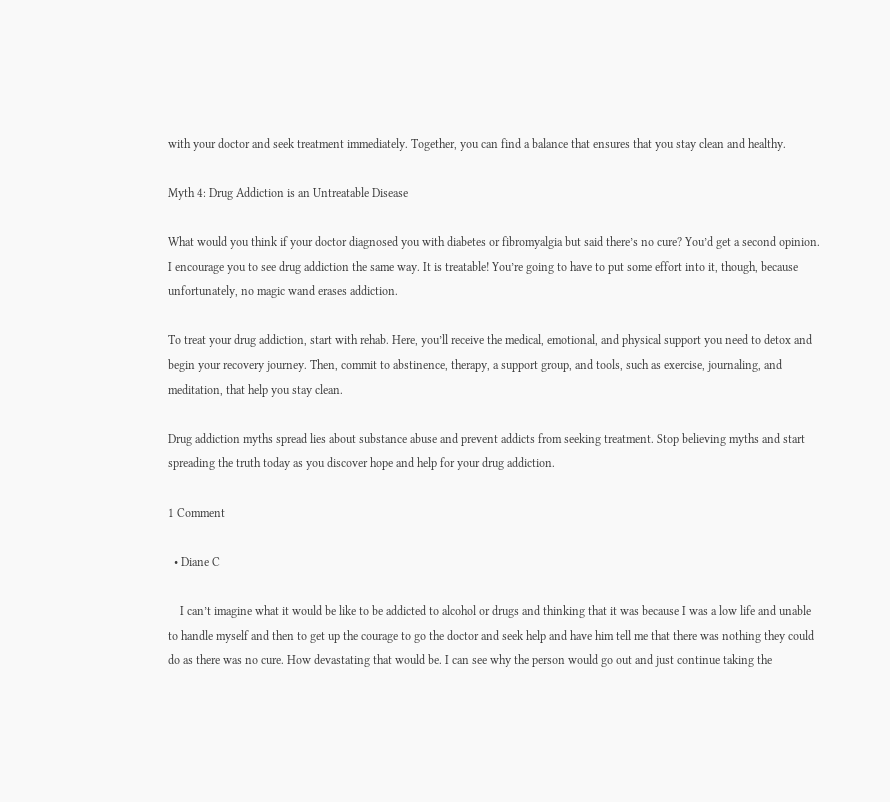with your doctor and seek treatment immediately. Together, you can find a balance that ensures that you stay clean and healthy.

Myth 4: Drug Addiction is an Untreatable Disease

What would you think if your doctor diagnosed you with diabetes or fibromyalgia but said there’s no cure? You’d get a second opinion. I encourage you to see drug addiction the same way. It is treatable! You’re going to have to put some effort into it, though, because unfortunately, no magic wand erases addiction.

To treat your drug addiction, start with rehab. Here, you’ll receive the medical, emotional, and physical support you need to detox and begin your recovery journey. Then, commit to abstinence, therapy, a support group, and tools, such as exercise, journaling, and meditation, that help you stay clean.

Drug addiction myths spread lies about substance abuse and prevent addicts from seeking treatment. Stop believing myths and start spreading the truth today as you discover hope and help for your drug addiction.

1 Comment

  • Diane C

    I can’t imagine what it would be like to be addicted to alcohol or drugs and thinking that it was because I was a low life and unable to handle myself and then to get up the courage to go the doctor and seek help and have him tell me that there was nothing they could do as there was no cure. How devastating that would be. I can see why the person would go out and just continue taking the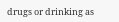drugs or drinking as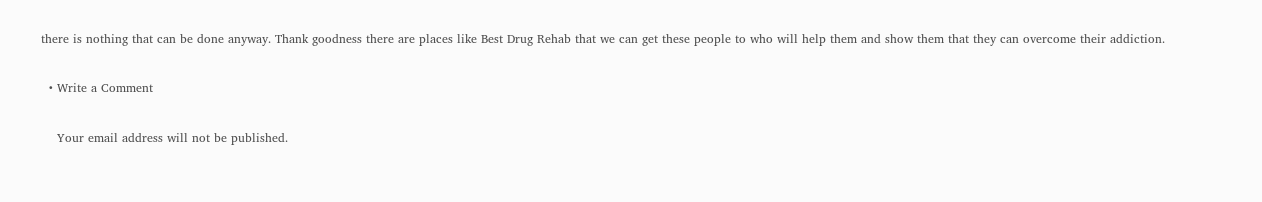there is nothing that can be done anyway. Thank goodness there are places like Best Drug Rehab that we can get these people to who will help them and show them that they can overcome their addiction.

  • Write a Comment

    Your email address will not be published.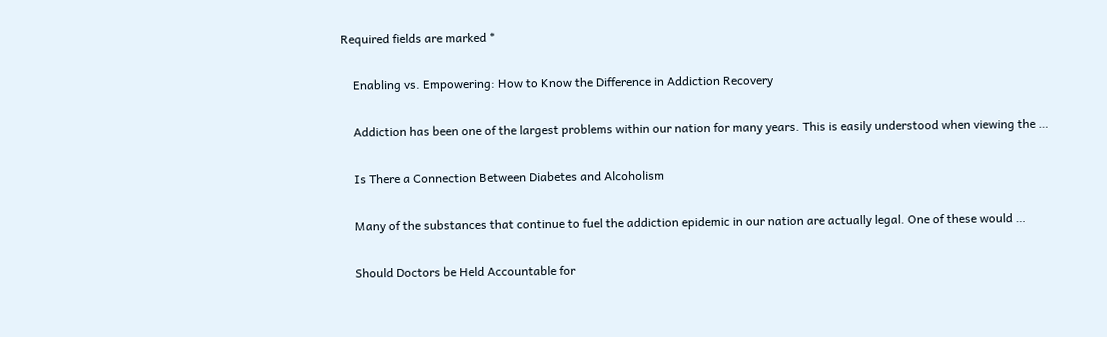Required fields are marked *

    Enabling vs. Empowering: How to Know the Difference in Addiction Recovery

    Addiction has been one of the largest problems within our nation for many years. This is easily understood when viewing the …

    Is There a Connection Between Diabetes and Alcoholism

    Many of the substances that continue to fuel the addiction epidemic in our nation are actually legal. One of these would …

    Should Doctors be Held Accountable for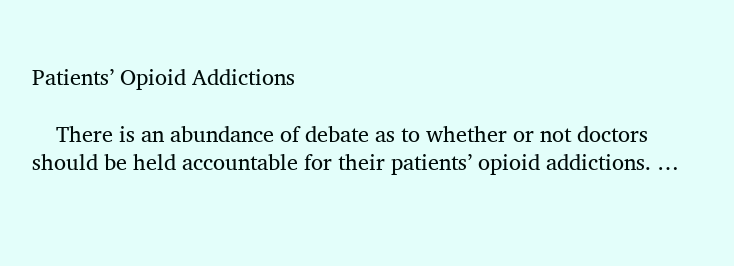Patients’ Opioid Addictions

    There is an abundance of debate as to whether or not doctors should be held accountable for their patients’ opioid addictions. …